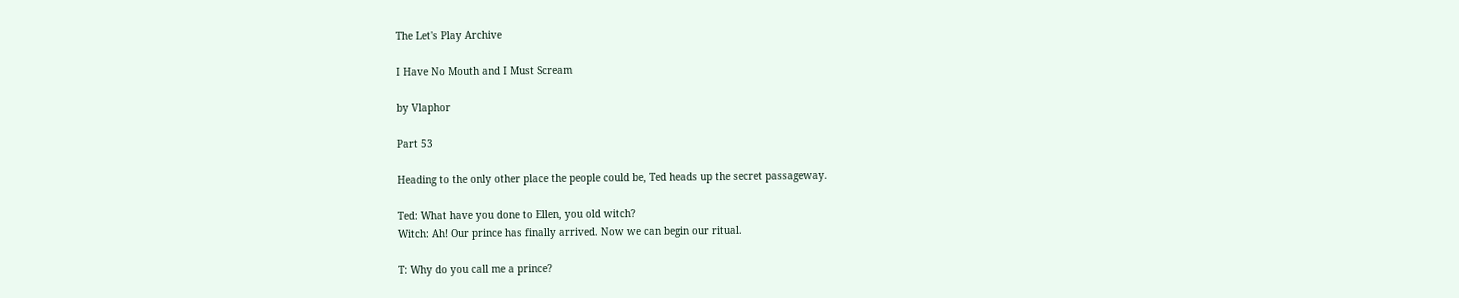The Let's Play Archive

I Have No Mouth and I Must Scream

by Vlaphor

Part 53

Heading to the only other place the people could be, Ted heads up the secret passageway.

Ted: What have you done to Ellen, you old witch?
Witch: Ah! Our prince has finally arrived. Now we can begin our ritual.

T: Why do you call me a prince?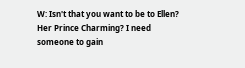W: Isn't that you want to be to Ellen? Her Prince Charming? I need someone to gain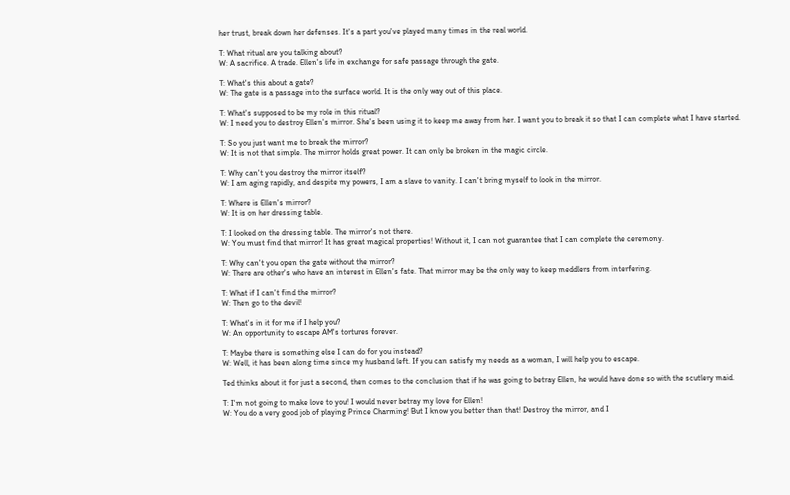her trust, break down her defenses. It's a part you've played many times in the real world.

T: What ritual are you talking about?
W: A sacrifice. A trade. Ellen's life in exchange for safe passage through the gate.

T: What's this about a gate?
W: The gate is a passage into the surface world. It is the only way out of this place.

T: What's supposed to be my role in this ritual?
W: I need you to destroy Ellen's mirror. She's been using it to keep me away from her. I want you to break it so that I can complete what I have started.

T: So you just want me to break the mirror?
W: It is not that simple. The mirror holds great power. It can only be broken in the magic circle.

T: Why can't you destroy the mirror itself?
W: I am aging rapidly, and despite my powers, I am a slave to vanity. I can't bring myself to look in the mirror.

T: Where is Ellen's mirror?
W: It is on her dressing table.

T: I looked on the dressing table. The mirror's not there.
W: You must find that mirror! It has great magical properties! Without it, I can not guarantee that I can complete the ceremony.

T: Why can't you open the gate without the mirror?
W: There are other's who have an interest in Ellen's fate. That mirror may be the only way to keep meddlers from interfering.

T: What if I can't find the mirror?
W: Then go to the devil!

T: What's in it for me if I help you?
W: An opportunity to escape AM's tortures forever.

T: Maybe there is something else I can do for you instead?
W: Well, it has been along time since my husband left. If you can satisfy my needs as a woman, I will help you to escape.

Ted thinks about it for just a second, then comes to the conclusion that if he was going to betray Ellen, he would have done so with the scutlery maid.

T: I'm not going to make love to you! I would never betray my love for Ellen!
W: You do a very good job of playing Prince Charming! But I know you better than that! Destroy the mirror, and I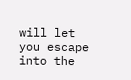will let you escape into the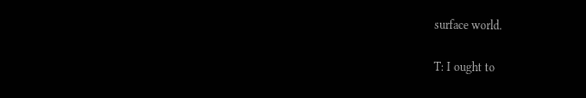surface world.

T: I ought to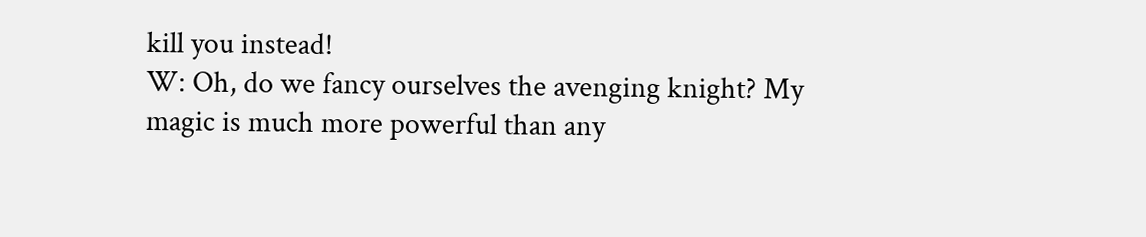kill you instead!
W: Oh, do we fancy ourselves the avenging knight? My magic is much more powerful than any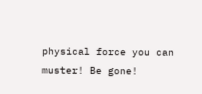physical force you can muster! Be gone!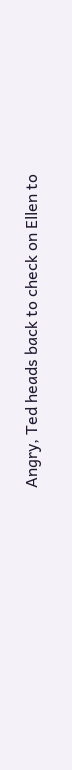Angry, Ted heads back to check on Ellen to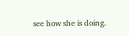see how she is doing.